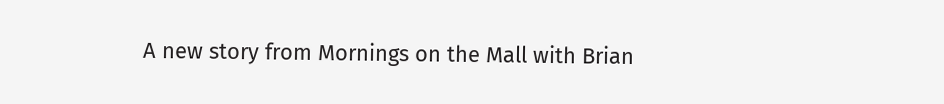A new story from Mornings on the Mall with Brian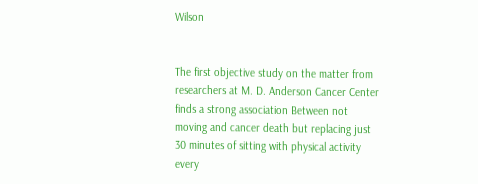Wilson


The first objective study on the matter from researchers at M. D. Anderson Cancer Center finds a strong association Between not moving and cancer death but replacing just 30 minutes of sitting with physical activity every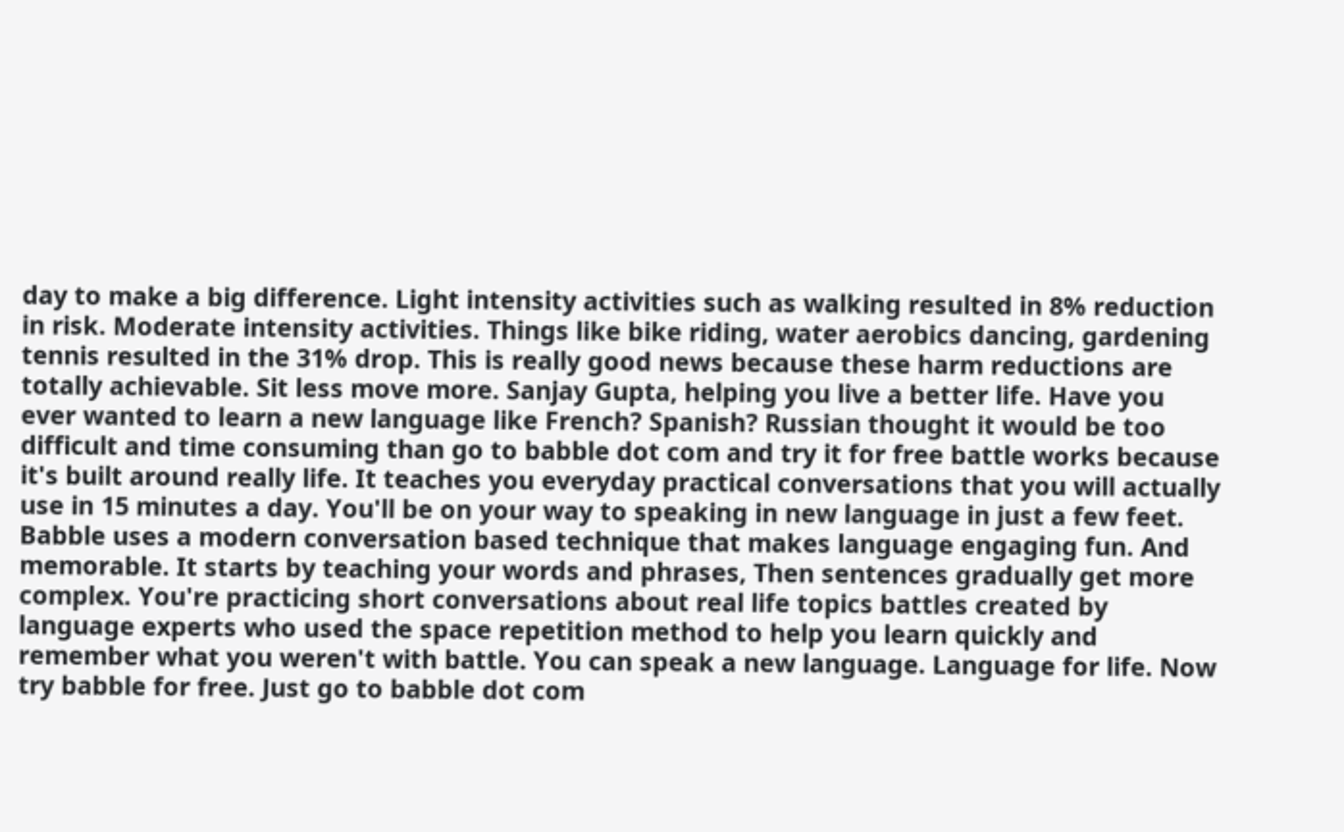day to make a big difference. Light intensity activities such as walking resulted in 8% reduction in risk. Moderate intensity activities. Things like bike riding, water aerobics dancing, gardening tennis resulted in the 31% drop. This is really good news because these harm reductions are totally achievable. Sit less move more. Sanjay Gupta, helping you live a better life. Have you ever wanted to learn a new language like French? Spanish? Russian thought it would be too difficult and time consuming than go to babble dot com and try it for free battle works because it's built around really life. It teaches you everyday practical conversations that you will actually use in 15 minutes a day. You'll be on your way to speaking in new language in just a few feet. Babble uses a modern conversation based technique that makes language engaging fun. And memorable. It starts by teaching your words and phrases, Then sentences gradually get more complex. You're practicing short conversations about real life topics battles created by language experts who used the space repetition method to help you learn quickly and remember what you weren't with battle. You can speak a new language. Language for life. Now try babble for free. Just go to babble dot com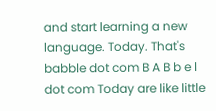and start learning a new language. Today. That's babble dot com B A B b e l dot com Today are like little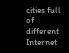cities full of different Internet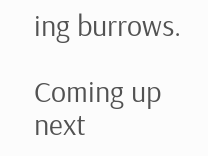ing burrows.

Coming up next